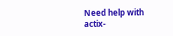Need help with actix-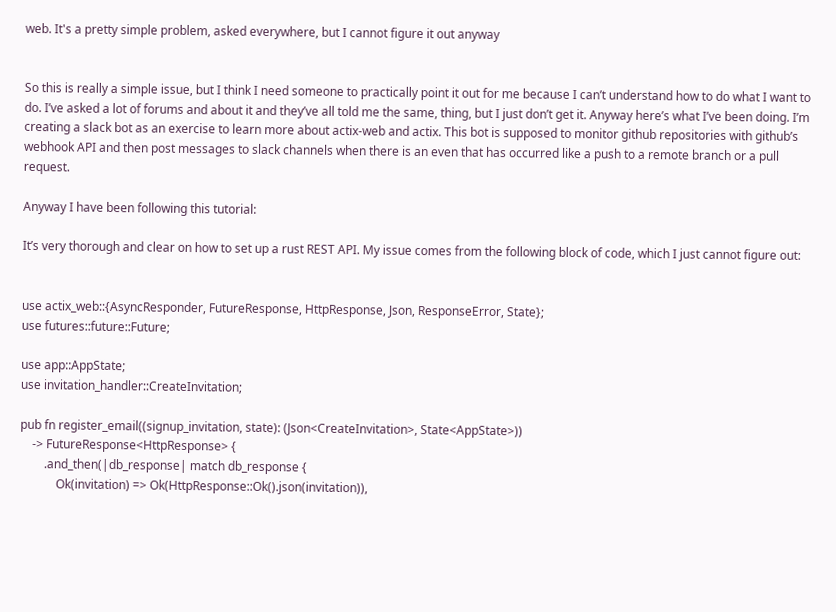web. It's a pretty simple problem, asked everywhere, but I cannot figure it out anyway


So this is really a simple issue, but I think I need someone to practically point it out for me because I can’t understand how to do what I want to do. I’ve asked a lot of forums and about it and they’ve all told me the same, thing, but I just don’t get it. Anyway here’s what I’ve been doing. I’m creating a slack bot as an exercise to learn more about actix-web and actix. This bot is supposed to monitor github repositories with github’s webhook API and then post messages to slack channels when there is an even that has occurred like a push to a remote branch or a pull request.

Anyway I have been following this tutorial:

It’s very thorough and clear on how to set up a rust REST API. My issue comes from the following block of code, which I just cannot figure out:


use actix_web::{AsyncResponder, FutureResponse, HttpResponse, Json, ResponseError, State};
use futures::future::Future;

use app::AppState;
use invitation_handler::CreateInvitation;

pub fn register_email((signup_invitation, state): (Json<CreateInvitation>, State<AppState>))
    -> FutureResponse<HttpResponse> {
        .and_then(|db_response| match db_response {
            Ok(invitation) => Ok(HttpResponse::Ok().json(invitation)),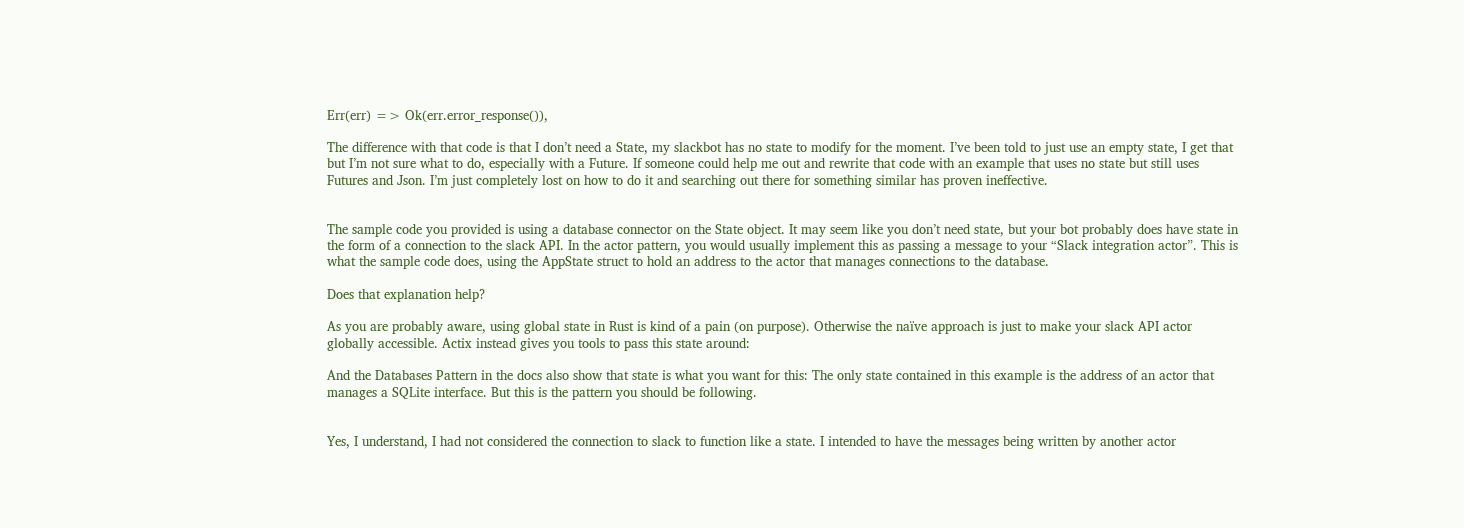Err(err) => Ok(err.error_response()),

The difference with that code is that I don’t need a State, my slackbot has no state to modify for the moment. I’ve been told to just use an empty state, I get that but I’m not sure what to do, especially with a Future. If someone could help me out and rewrite that code with an example that uses no state but still uses Futures and Json. I’m just completely lost on how to do it and searching out there for something similar has proven ineffective.


The sample code you provided is using a database connector on the State object. It may seem like you don’t need state, but your bot probably does have state in the form of a connection to the slack API. In the actor pattern, you would usually implement this as passing a message to your “Slack integration actor”. This is what the sample code does, using the AppState struct to hold an address to the actor that manages connections to the database.

Does that explanation help?

As you are probably aware, using global state in Rust is kind of a pain (on purpose). Otherwise the naïve approach is just to make your slack API actor globally accessible. Actix instead gives you tools to pass this state around:

And the Databases Pattern in the docs also show that state is what you want for this: The only state contained in this example is the address of an actor that manages a SQLite interface. But this is the pattern you should be following.


Yes, I understand, I had not considered the connection to slack to function like a state. I intended to have the messages being written by another actor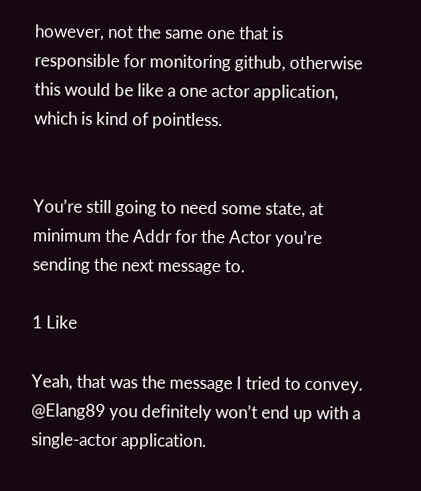however, not the same one that is responsible for monitoring github, otherwise this would be like a one actor application, which is kind of pointless.


You’re still going to need some state, at minimum the Addr for the Actor you’re sending the next message to.

1 Like

Yeah, that was the message I tried to convey. @Elang89 you definitely won’t end up with a single-actor application.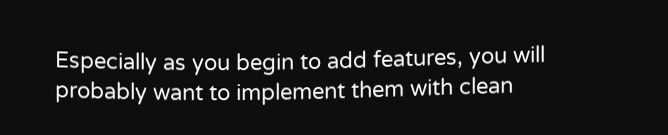Especially as you begin to add features, you will probably want to implement them with clean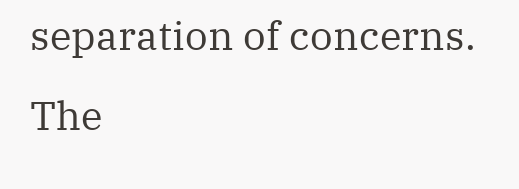separation of concerns. The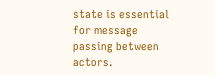state is essential for message passing between actors.